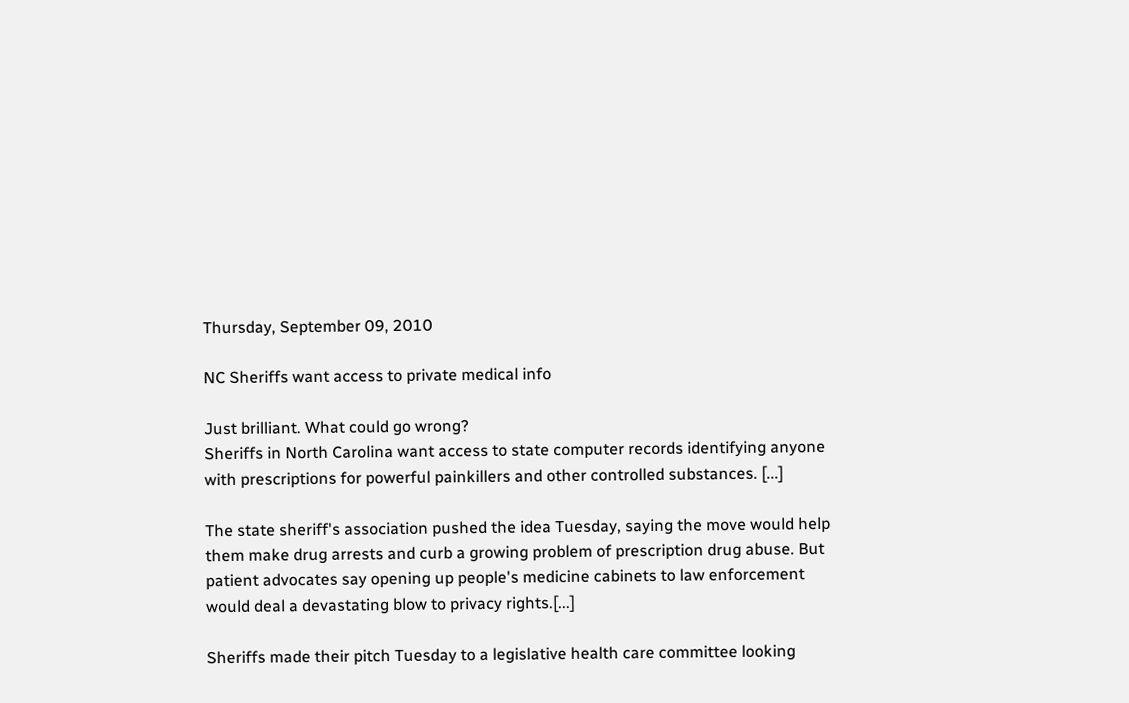Thursday, September 09, 2010

NC Sheriffs want access to private medical info

Just brilliant. What could go wrong?
Sheriffs in North Carolina want access to state computer records identifying anyone with prescriptions for powerful painkillers and other controlled substances. [...]

The state sheriff's association pushed the idea Tuesday, saying the move would help them make drug arrests and curb a growing problem of prescription drug abuse. But patient advocates say opening up people's medicine cabinets to law enforcement would deal a devastating blow to privacy rights.[...]

Sheriffs made their pitch Tuesday to a legislative health care committee looking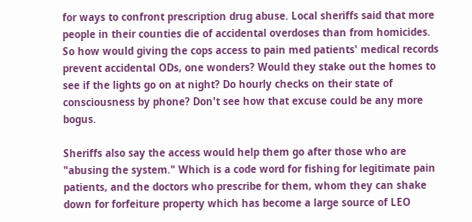for ways to confront prescription drug abuse. Local sheriffs said that more people in their counties die of accidental overdoses than from homicides.
So how would giving the cops access to pain med patients' medical records prevent accidental ODs, one wonders? Would they stake out the homes to see if the lights go on at night? Do hourly checks on their state of consciousness by phone? Don't see how that excuse could be any more bogus.

Sheriffs also say the access would help them go after those who are "abusing the system." Which is a code word for fishing for legitimate pain patients, and the doctors who prescribe for them, whom they can shake down for forfeiture property which has become a large source of LEO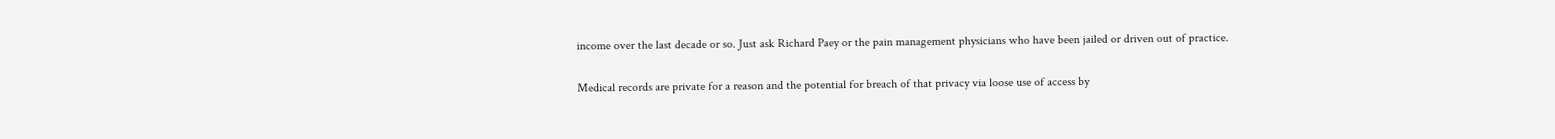income over the last decade or so. Just ask Richard Paey or the pain management physicians who have been jailed or driven out of practice.

Medical records are private for a reason and the potential for breach of that privacy via loose use of access by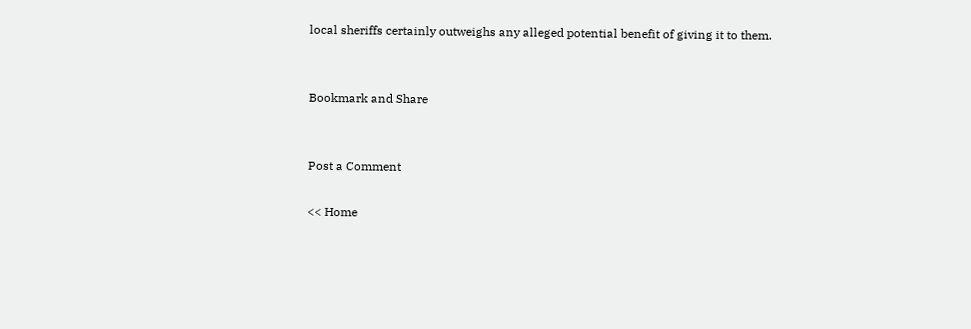local sheriffs certainly outweighs any alleged potential benefit of giving it to them.


Bookmark and Share


Post a Comment

<< Home